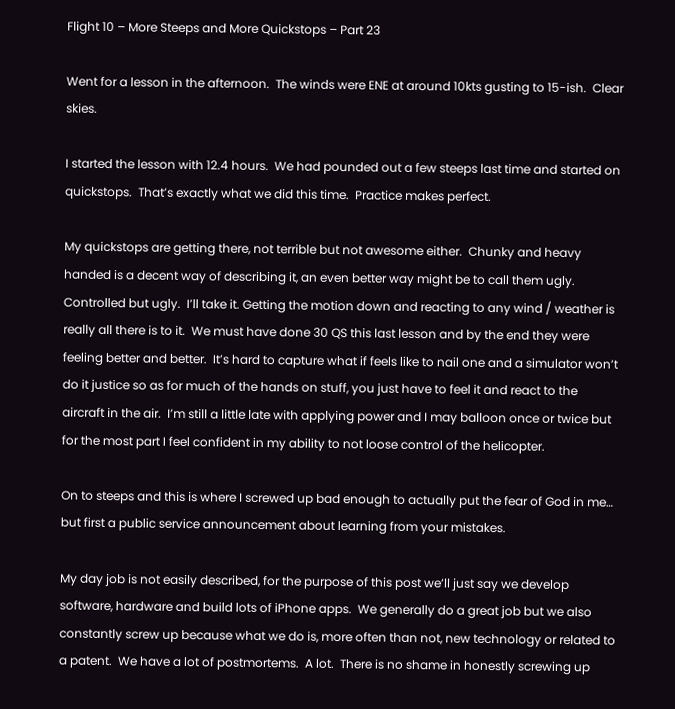Flight 10 – More Steeps and More Quickstops – Part 23

Went for a lesson in the afternoon.  The winds were ENE at around 10kts gusting to 15-ish.  Clear skies.

I started the lesson with 12.4 hours.  We had pounded out a few steeps last time and started on quickstops.  That’s exactly what we did this time.  Practice makes perfect.

My quickstops are getting there, not terrible but not awesome either.  Chunky and heavy handed is a decent way of describing it, an even better way might be to call them ugly.  Controlled but ugly.  I’ll take it. Getting the motion down and reacting to any wind / weather is really all there is to it.  We must have done 30 QS this last lesson and by the end they were feeling better and better.  It’s hard to capture what if feels like to nail one and a simulator won’t do it justice so as for much of the hands on stuff, you just have to feel it and react to the aircraft in the air.  I’m still a little late with applying power and I may balloon once or twice but for the most part I feel confident in my ability to not loose control of the helicopter.

On to steeps and this is where I screwed up bad enough to actually put the fear of God in me… but first a public service announcement about learning from your mistakes.

My day job is not easily described, for the purpose of this post we’ll just say we develop software, hardware and build lots of iPhone apps.  We generally do a great job but we also constantly screw up because what we do is, more often than not, new technology or related to a patent.  We have a lot of postmortems.  A lot.  There is no shame in honestly screwing up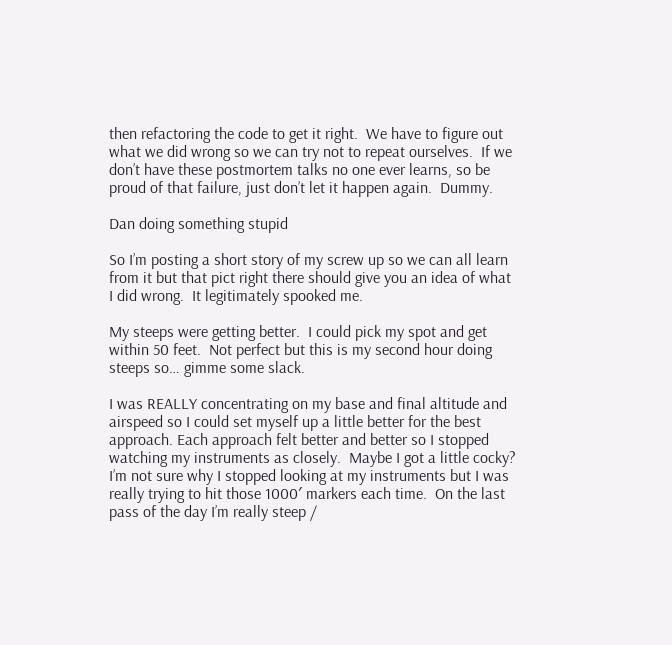then refactoring the code to get it right.  We have to figure out what we did wrong so we can try not to repeat ourselves.  If we don’t have these postmortem talks no one ever learns, so be proud of that failure, just don’t let it happen again.  Dummy.

Dan doing something stupid

So I’m posting a short story of my screw up so we can all learn from it but that pict right there should give you an idea of what I did wrong.  It legitimately spooked me.

My steeps were getting better.  I could pick my spot and get within 50 feet.  Not perfect but this is my second hour doing steeps so… gimme some slack.

I was REALLY concentrating on my base and final altitude and airspeed so I could set myself up a little better for the best approach. Each approach felt better and better so I stopped watching my instruments as closely.  Maybe I got a little cocky?  I’m not sure why I stopped looking at my instruments but I was really trying to hit those 1000′ markers each time.  On the last pass of the day I’m really steep /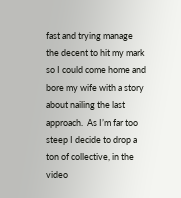fast and trying manage the decent to hit my mark so I could come home and bore my wife with a story about nailing the last approach.  As I’m far too steep I decide to drop a ton of collective, in the video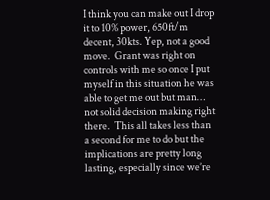I think you can make out I drop it to 10% power, 650ft/m decent, 30kts. Yep, not a good move.  Grant was right on controls with me so once I put myself in this situation he was able to get me out but man… not solid decision making right there.  This all takes less than a second for me to do but the implications are pretty long lasting, especially since we’re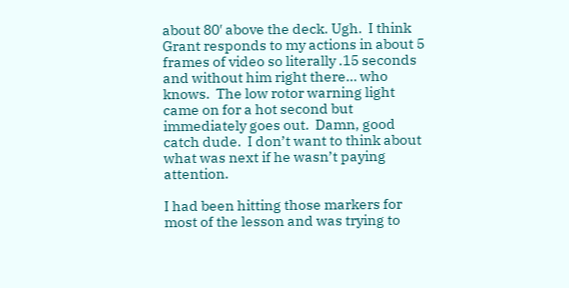about 80′ above the deck. Ugh.  I think Grant responds to my actions in about 5 frames of video so literally .15 seconds and without him right there… who knows.  The low rotor warning light came on for a hot second but immediately goes out.  Damn, good catch dude.  I don’t want to think about what was next if he wasn’t paying attention.

I had been hitting those markers for most of the lesson and was trying to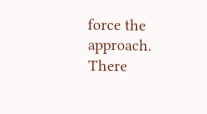force the approach.  There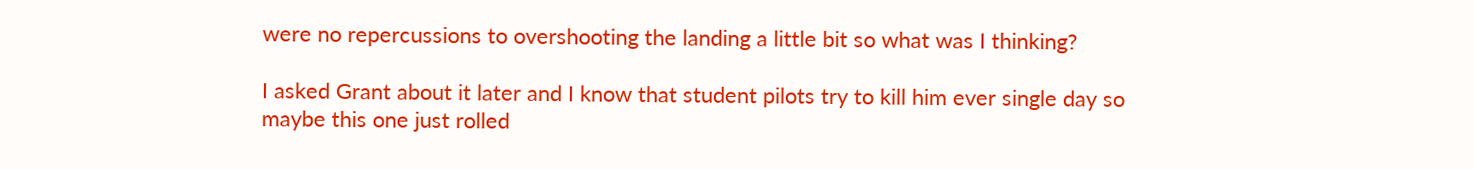were no repercussions to overshooting the landing a little bit so what was I thinking?

I asked Grant about it later and I know that student pilots try to kill him ever single day so maybe this one just rolled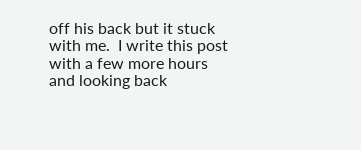off his back but it stuck with me.  I write this post with a few more hours and looking back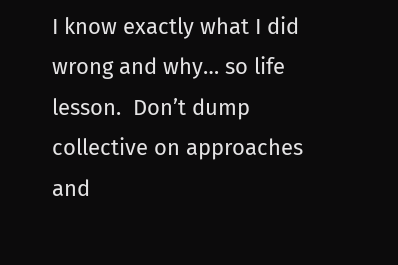I know exactly what I did wrong and why… so life lesson.  Don’t dump collective on approaches and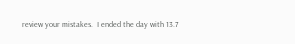review your mistakes.  I ended the day with 13.7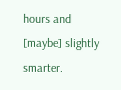hours and [maybe] slightly smarter.